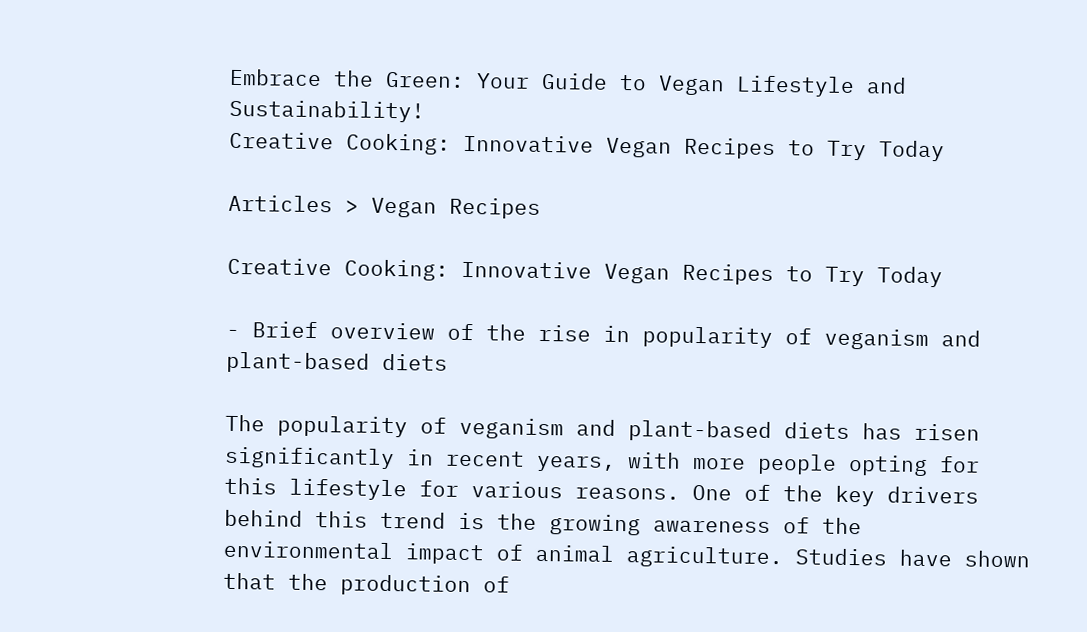Embrace the Green: Your Guide to Vegan Lifestyle and Sustainability!
Creative Cooking: Innovative Vegan Recipes to Try Today

Articles > Vegan Recipes

Creative Cooking: Innovative Vegan Recipes to Try Today

- Brief overview of the rise in popularity of veganism and plant-based diets

The popularity of veganism and plant-based diets has risen significantly in recent years, with more people opting for this lifestyle for various reasons. One of the key drivers behind this trend is the growing awareness of the environmental impact of animal agriculture. Studies have shown that the production of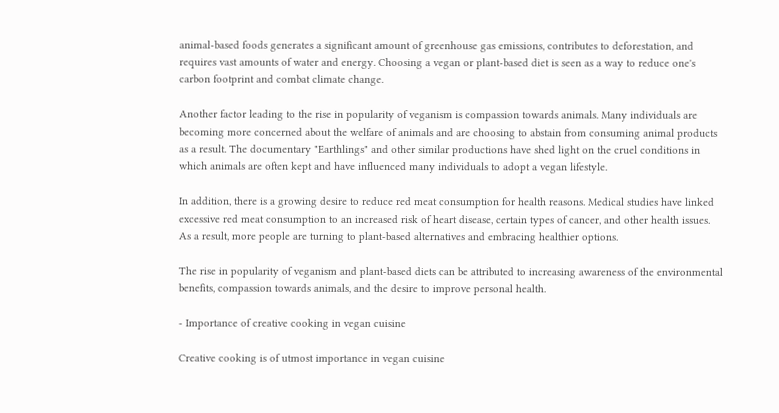animal-based foods generates a significant amount of greenhouse gas emissions, contributes to deforestation, and requires vast amounts of water and energy. Choosing a vegan or plant-based diet is seen as a way to reduce one's carbon footprint and combat climate change.

Another factor leading to the rise in popularity of veganism is compassion towards animals. Many individuals are becoming more concerned about the welfare of animals and are choosing to abstain from consuming animal products as a result. The documentary "Earthlings" and other similar productions have shed light on the cruel conditions in which animals are often kept and have influenced many individuals to adopt a vegan lifestyle.

In addition, there is a growing desire to reduce red meat consumption for health reasons. Medical studies have linked excessive red meat consumption to an increased risk of heart disease, certain types of cancer, and other health issues. As a result, more people are turning to plant-based alternatives and embracing healthier options.

The rise in popularity of veganism and plant-based diets can be attributed to increasing awareness of the environmental benefits, compassion towards animals, and the desire to improve personal health.

- Importance of creative cooking in vegan cuisine

Creative cooking is of utmost importance in vegan cuisine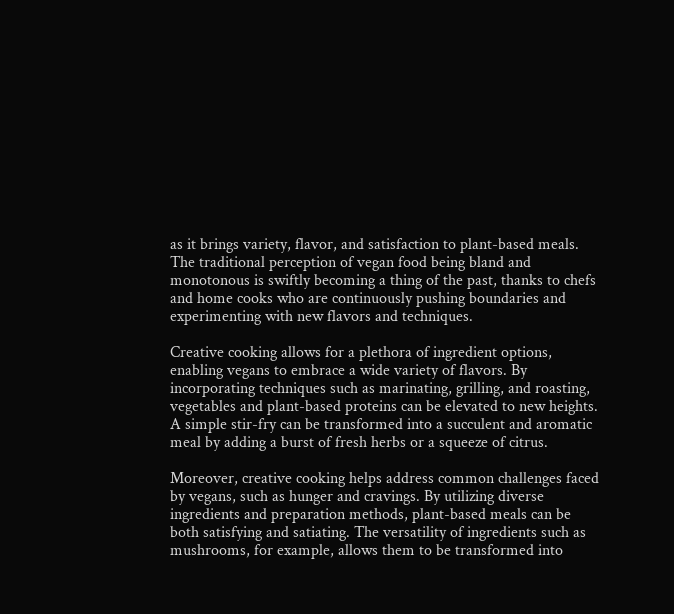as it brings variety, flavor, and satisfaction to plant-based meals. The traditional perception of vegan food being bland and monotonous is swiftly becoming a thing of the past, thanks to chefs and home cooks who are continuously pushing boundaries and experimenting with new flavors and techniques.

Creative cooking allows for a plethora of ingredient options, enabling vegans to embrace a wide variety of flavors. By incorporating techniques such as marinating, grilling, and roasting, vegetables and plant-based proteins can be elevated to new heights. A simple stir-fry can be transformed into a succulent and aromatic meal by adding a burst of fresh herbs or a squeeze of citrus.

Moreover, creative cooking helps address common challenges faced by vegans, such as hunger and cravings. By utilizing diverse ingredients and preparation methods, plant-based meals can be both satisfying and satiating. The versatility of ingredients such as mushrooms, for example, allows them to be transformed into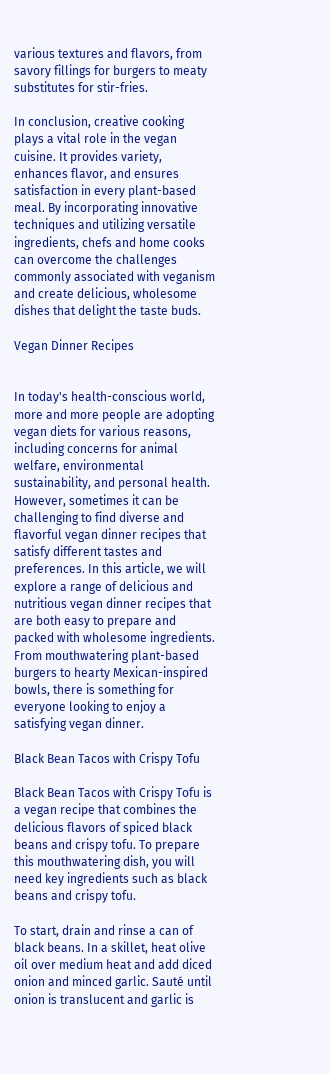various textures and flavors, from savory fillings for burgers to meaty substitutes for stir-fries.

In conclusion, creative cooking plays a vital role in the vegan cuisine. It provides variety, enhances flavor, and ensures satisfaction in every plant-based meal. By incorporating innovative techniques and utilizing versatile ingredients, chefs and home cooks can overcome the challenges commonly associated with veganism and create delicious, wholesome dishes that delight the taste buds.

Vegan Dinner Recipes


In today's health-conscious world, more and more people are adopting vegan diets for various reasons, including concerns for animal welfare, environmental sustainability, and personal health. However, sometimes it can be challenging to find diverse and flavorful vegan dinner recipes that satisfy different tastes and preferences. In this article, we will explore a range of delicious and nutritious vegan dinner recipes that are both easy to prepare and packed with wholesome ingredients. From mouthwatering plant-based burgers to hearty Mexican-inspired bowls, there is something for everyone looking to enjoy a satisfying vegan dinner.

Black Bean Tacos with Crispy Tofu

Black Bean Tacos with Crispy Tofu is a vegan recipe that combines the delicious flavors of spiced black beans and crispy tofu. To prepare this mouthwatering dish, you will need key ingredients such as black beans and crispy tofu.

To start, drain and rinse a can of black beans. In a skillet, heat olive oil over medium heat and add diced onion and minced garlic. Sauté until onion is translucent and garlic is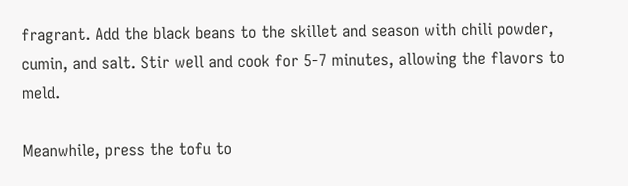fragrant. Add the black beans to the skillet and season with chili powder, cumin, and salt. Stir well and cook for 5-7 minutes, allowing the flavors to meld.

Meanwhile, press the tofu to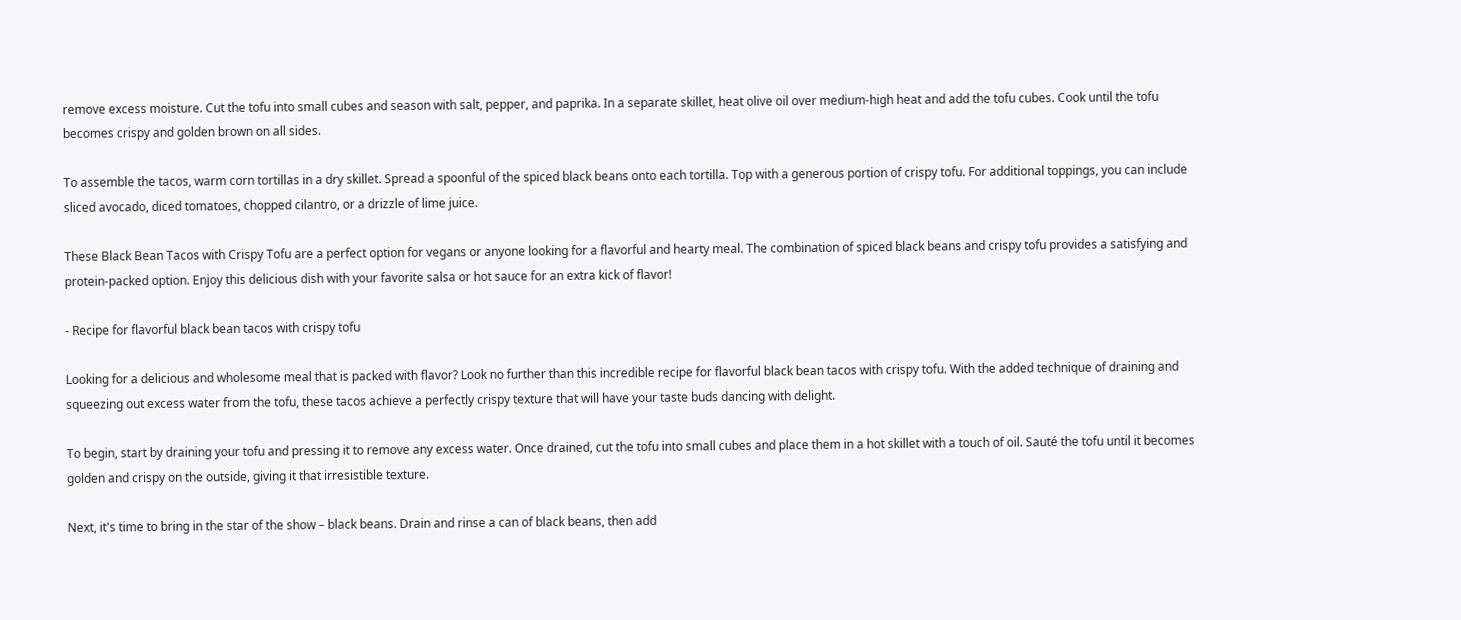remove excess moisture. Cut the tofu into small cubes and season with salt, pepper, and paprika. In a separate skillet, heat olive oil over medium-high heat and add the tofu cubes. Cook until the tofu becomes crispy and golden brown on all sides.

To assemble the tacos, warm corn tortillas in a dry skillet. Spread a spoonful of the spiced black beans onto each tortilla. Top with a generous portion of crispy tofu. For additional toppings, you can include sliced avocado, diced tomatoes, chopped cilantro, or a drizzle of lime juice.

These Black Bean Tacos with Crispy Tofu are a perfect option for vegans or anyone looking for a flavorful and hearty meal. The combination of spiced black beans and crispy tofu provides a satisfying and protein-packed option. Enjoy this delicious dish with your favorite salsa or hot sauce for an extra kick of flavor!

- Recipe for flavorful black bean tacos with crispy tofu

Looking for a delicious and wholesome meal that is packed with flavor? Look no further than this incredible recipe for flavorful black bean tacos with crispy tofu. With the added technique of draining and squeezing out excess water from the tofu, these tacos achieve a perfectly crispy texture that will have your taste buds dancing with delight.

To begin, start by draining your tofu and pressing it to remove any excess water. Once drained, cut the tofu into small cubes and place them in a hot skillet with a touch of oil. Sauté the tofu until it becomes golden and crispy on the outside, giving it that irresistible texture.

Next, it's time to bring in the star of the show – black beans. Drain and rinse a can of black beans, then add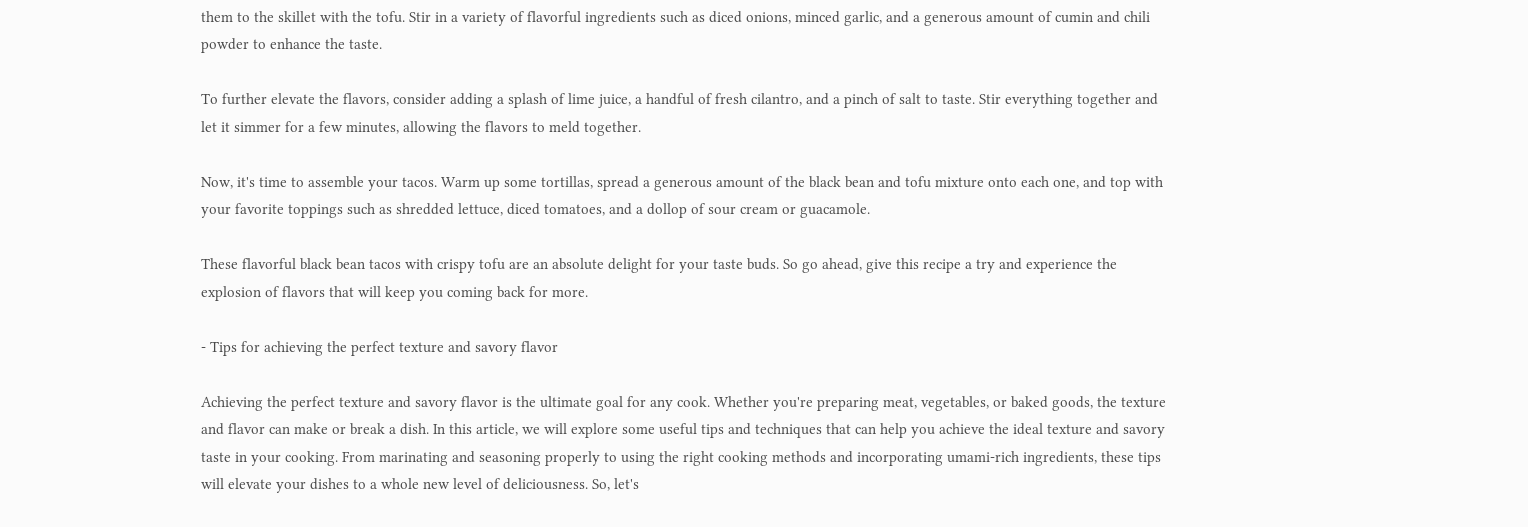them to the skillet with the tofu. Stir in a variety of flavorful ingredients such as diced onions, minced garlic, and a generous amount of cumin and chili powder to enhance the taste.

To further elevate the flavors, consider adding a splash of lime juice, a handful of fresh cilantro, and a pinch of salt to taste. Stir everything together and let it simmer for a few minutes, allowing the flavors to meld together.

Now, it's time to assemble your tacos. Warm up some tortillas, spread a generous amount of the black bean and tofu mixture onto each one, and top with your favorite toppings such as shredded lettuce, diced tomatoes, and a dollop of sour cream or guacamole.

These flavorful black bean tacos with crispy tofu are an absolute delight for your taste buds. So go ahead, give this recipe a try and experience the explosion of flavors that will keep you coming back for more.

- Tips for achieving the perfect texture and savory flavor

Achieving the perfect texture and savory flavor is the ultimate goal for any cook. Whether you're preparing meat, vegetables, or baked goods, the texture and flavor can make or break a dish. In this article, we will explore some useful tips and techniques that can help you achieve the ideal texture and savory taste in your cooking. From marinating and seasoning properly to using the right cooking methods and incorporating umami-rich ingredients, these tips will elevate your dishes to a whole new level of deliciousness. So, let's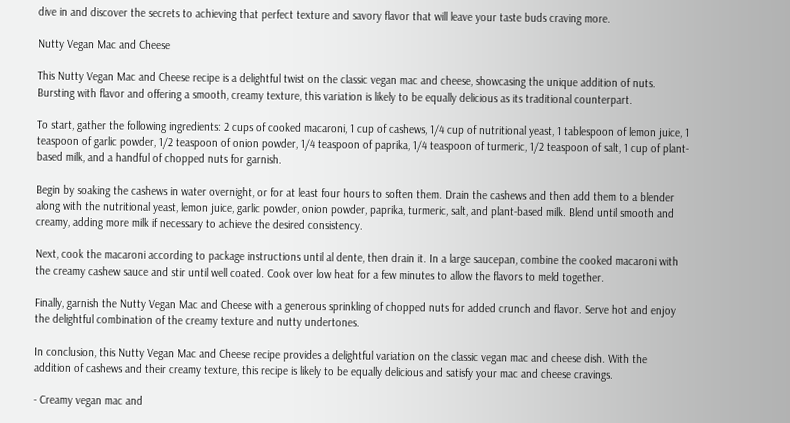dive in and discover the secrets to achieving that perfect texture and savory flavor that will leave your taste buds craving more.

Nutty Vegan Mac and Cheese

This Nutty Vegan Mac and Cheese recipe is a delightful twist on the classic vegan mac and cheese, showcasing the unique addition of nuts. Bursting with flavor and offering a smooth, creamy texture, this variation is likely to be equally delicious as its traditional counterpart.

To start, gather the following ingredients: 2 cups of cooked macaroni, 1 cup of cashews, 1/4 cup of nutritional yeast, 1 tablespoon of lemon juice, 1 teaspoon of garlic powder, 1/2 teaspoon of onion powder, 1/4 teaspoon of paprika, 1/4 teaspoon of turmeric, 1/2 teaspoon of salt, 1 cup of plant-based milk, and a handful of chopped nuts for garnish.

Begin by soaking the cashews in water overnight, or for at least four hours to soften them. Drain the cashews and then add them to a blender along with the nutritional yeast, lemon juice, garlic powder, onion powder, paprika, turmeric, salt, and plant-based milk. Blend until smooth and creamy, adding more milk if necessary to achieve the desired consistency.

Next, cook the macaroni according to package instructions until al dente, then drain it. In a large saucepan, combine the cooked macaroni with the creamy cashew sauce and stir until well coated. Cook over low heat for a few minutes to allow the flavors to meld together.

Finally, garnish the Nutty Vegan Mac and Cheese with a generous sprinkling of chopped nuts for added crunch and flavor. Serve hot and enjoy the delightful combination of the creamy texture and nutty undertones.

In conclusion, this Nutty Vegan Mac and Cheese recipe provides a delightful variation on the classic vegan mac and cheese dish. With the addition of cashews and their creamy texture, this recipe is likely to be equally delicious and satisfy your mac and cheese cravings.

- Creamy vegan mac and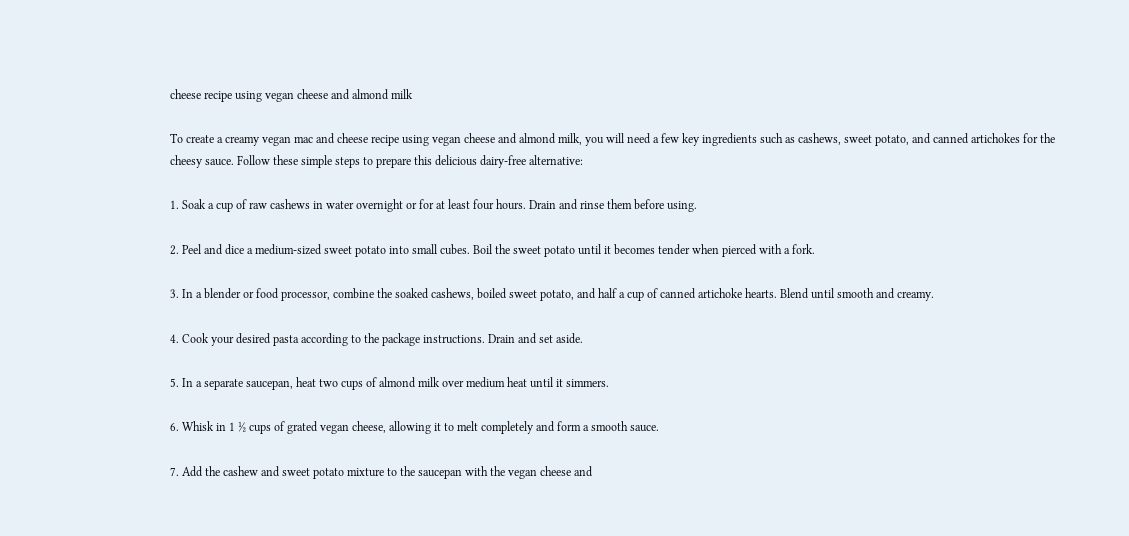cheese recipe using vegan cheese and almond milk

To create a creamy vegan mac and cheese recipe using vegan cheese and almond milk, you will need a few key ingredients such as cashews, sweet potato, and canned artichokes for the cheesy sauce. Follow these simple steps to prepare this delicious dairy-free alternative:

1. Soak a cup of raw cashews in water overnight or for at least four hours. Drain and rinse them before using.

2. Peel and dice a medium-sized sweet potato into small cubes. Boil the sweet potato until it becomes tender when pierced with a fork.

3. In a blender or food processor, combine the soaked cashews, boiled sweet potato, and half a cup of canned artichoke hearts. Blend until smooth and creamy.

4. Cook your desired pasta according to the package instructions. Drain and set aside.

5. In a separate saucepan, heat two cups of almond milk over medium heat until it simmers.

6. Whisk in 1 ½ cups of grated vegan cheese, allowing it to melt completely and form a smooth sauce.

7. Add the cashew and sweet potato mixture to the saucepan with the vegan cheese and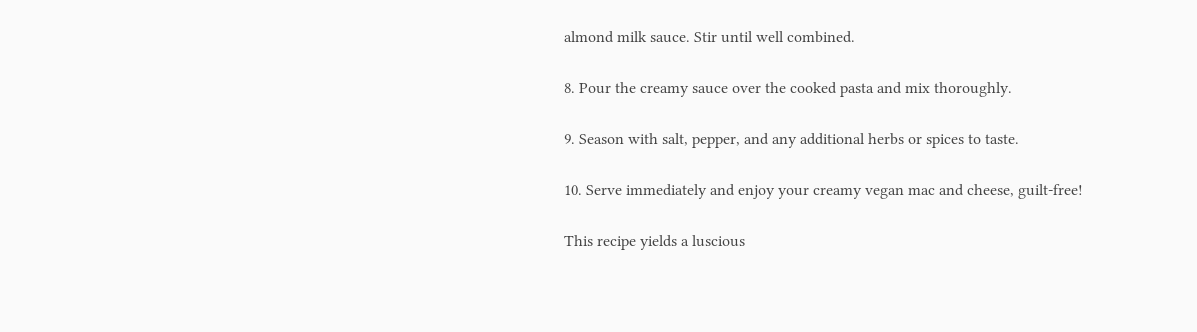almond milk sauce. Stir until well combined.

8. Pour the creamy sauce over the cooked pasta and mix thoroughly.

9. Season with salt, pepper, and any additional herbs or spices to taste.

10. Serve immediately and enjoy your creamy vegan mac and cheese, guilt-free!

This recipe yields a luscious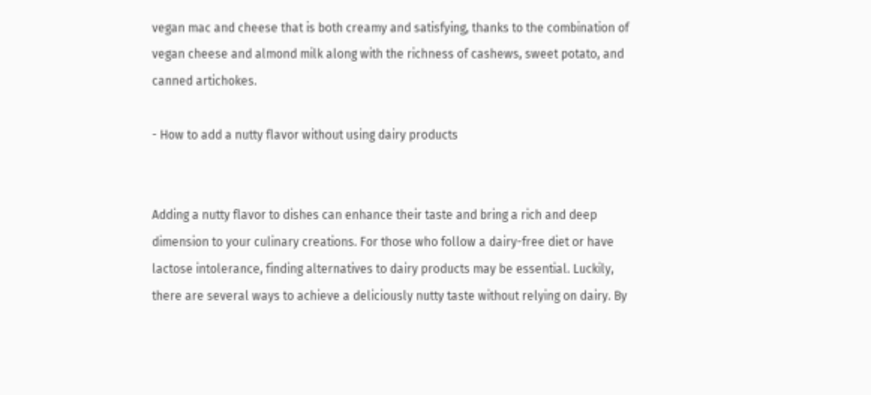vegan mac and cheese that is both creamy and satisfying, thanks to the combination of vegan cheese and almond milk along with the richness of cashews, sweet potato, and canned artichokes.

- How to add a nutty flavor without using dairy products


Adding a nutty flavor to dishes can enhance their taste and bring a rich and deep dimension to your culinary creations. For those who follow a dairy-free diet or have lactose intolerance, finding alternatives to dairy products may be essential. Luckily, there are several ways to achieve a deliciously nutty taste without relying on dairy. By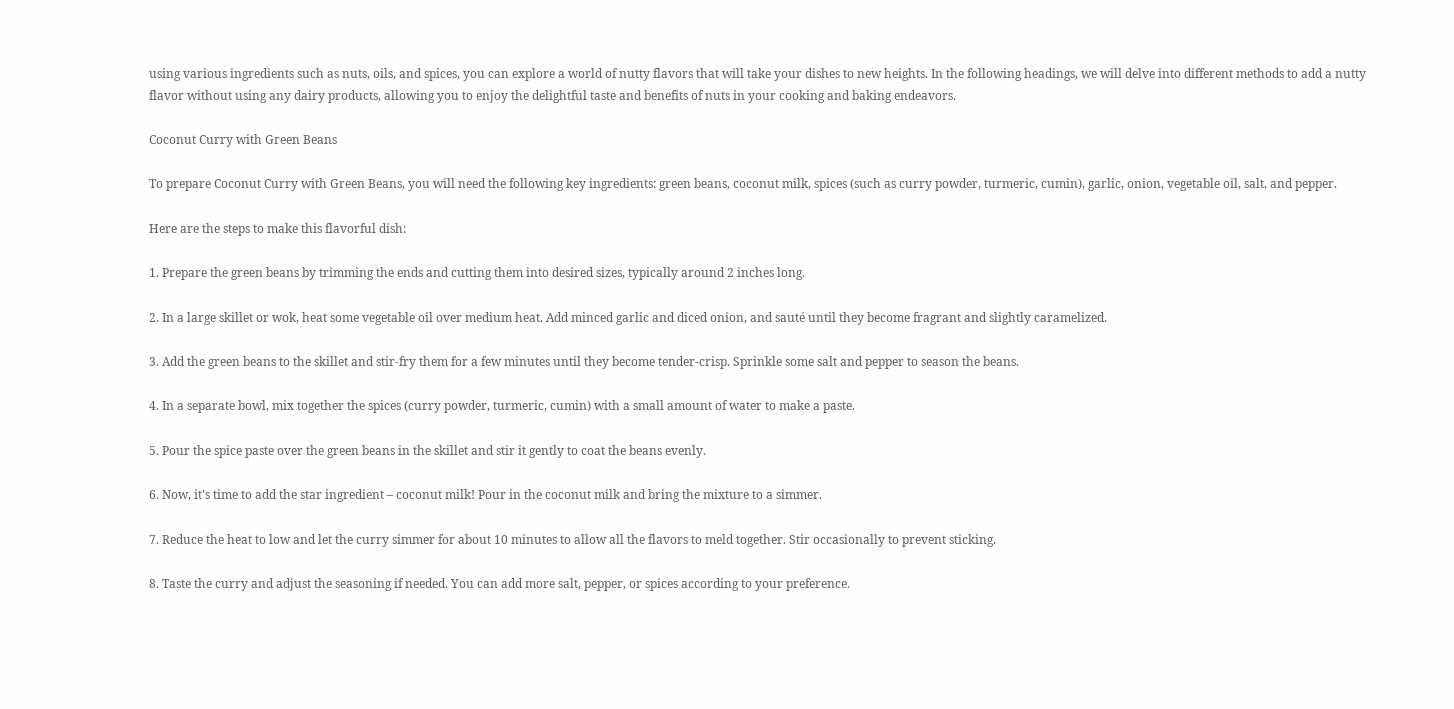using various ingredients such as nuts, oils, and spices, you can explore a world of nutty flavors that will take your dishes to new heights. In the following headings, we will delve into different methods to add a nutty flavor without using any dairy products, allowing you to enjoy the delightful taste and benefits of nuts in your cooking and baking endeavors.

Coconut Curry with Green Beans

To prepare Coconut Curry with Green Beans, you will need the following key ingredients: green beans, coconut milk, spices (such as curry powder, turmeric, cumin), garlic, onion, vegetable oil, salt, and pepper.

Here are the steps to make this flavorful dish:

1. Prepare the green beans by trimming the ends and cutting them into desired sizes, typically around 2 inches long.

2. In a large skillet or wok, heat some vegetable oil over medium heat. Add minced garlic and diced onion, and sauté until they become fragrant and slightly caramelized.

3. Add the green beans to the skillet and stir-fry them for a few minutes until they become tender-crisp. Sprinkle some salt and pepper to season the beans.

4. In a separate bowl, mix together the spices (curry powder, turmeric, cumin) with a small amount of water to make a paste.

5. Pour the spice paste over the green beans in the skillet and stir it gently to coat the beans evenly.

6. Now, it's time to add the star ingredient – coconut milk! Pour in the coconut milk and bring the mixture to a simmer.

7. Reduce the heat to low and let the curry simmer for about 10 minutes to allow all the flavors to meld together. Stir occasionally to prevent sticking.

8. Taste the curry and adjust the seasoning if needed. You can add more salt, pepper, or spices according to your preference.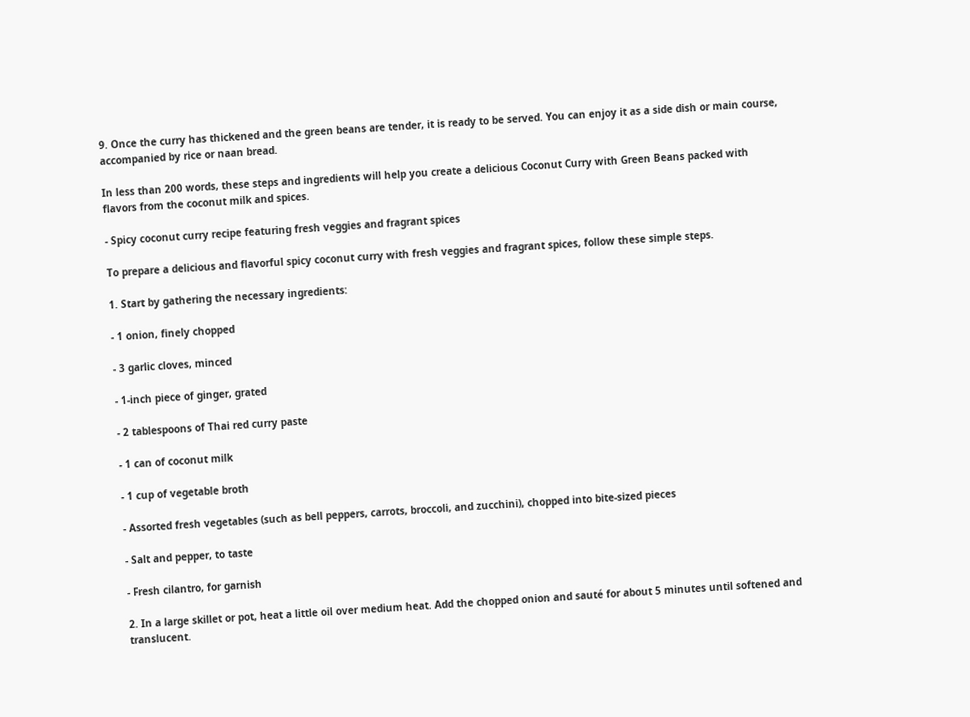9. Once the curry has thickened and the green beans are tender, it is ready to be served. You can enjoy it as a side dish or main course, accompanied by rice or naan bread.

In less than 200 words, these steps and ingredients will help you create a delicious Coconut Curry with Green Beans packed with flavors from the coconut milk and spices.

- Spicy coconut curry recipe featuring fresh veggies and fragrant spices

To prepare a delicious and flavorful spicy coconut curry with fresh veggies and fragrant spices, follow these simple steps.

1. Start by gathering the necessary ingredients:

- 1 onion, finely chopped

- 3 garlic cloves, minced

- 1-inch piece of ginger, grated

- 2 tablespoons of Thai red curry paste

- 1 can of coconut milk

- 1 cup of vegetable broth

- Assorted fresh vegetables (such as bell peppers, carrots, broccoli, and zucchini), chopped into bite-sized pieces

- Salt and pepper, to taste

- Fresh cilantro, for garnish

2. In a large skillet or pot, heat a little oil over medium heat. Add the chopped onion and sauté for about 5 minutes until softened and translucent.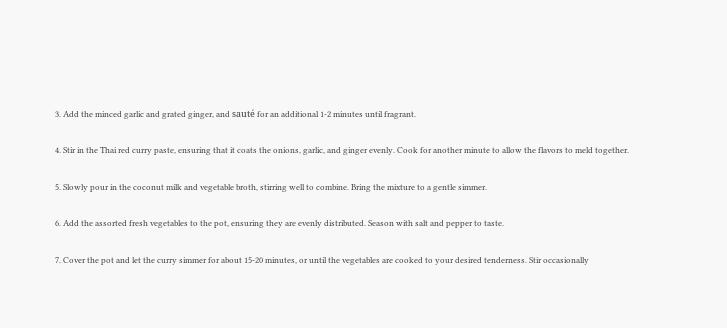3. Add the minced garlic and grated ginger, and sauté for an additional 1-2 minutes until fragrant.

4. Stir in the Thai red curry paste, ensuring that it coats the onions, garlic, and ginger evenly. Cook for another minute to allow the flavors to meld together.

5. Slowly pour in the coconut milk and vegetable broth, stirring well to combine. Bring the mixture to a gentle simmer.

6. Add the assorted fresh vegetables to the pot, ensuring they are evenly distributed. Season with salt and pepper to taste.

7. Cover the pot and let the curry simmer for about 15-20 minutes, or until the vegetables are cooked to your desired tenderness. Stir occasionally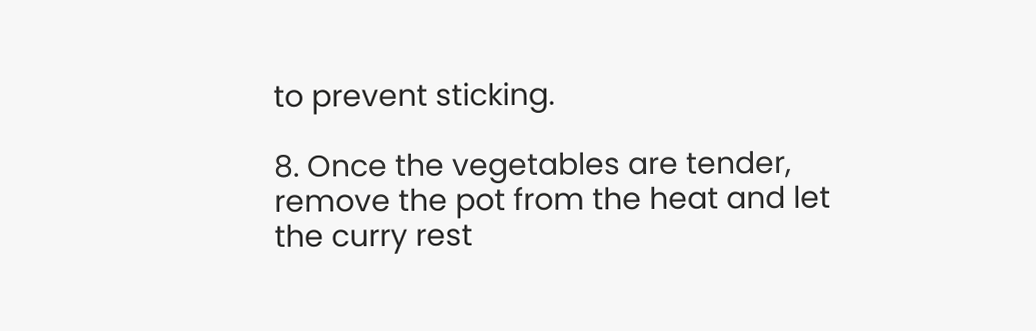to prevent sticking.

8. Once the vegetables are tender, remove the pot from the heat and let the curry rest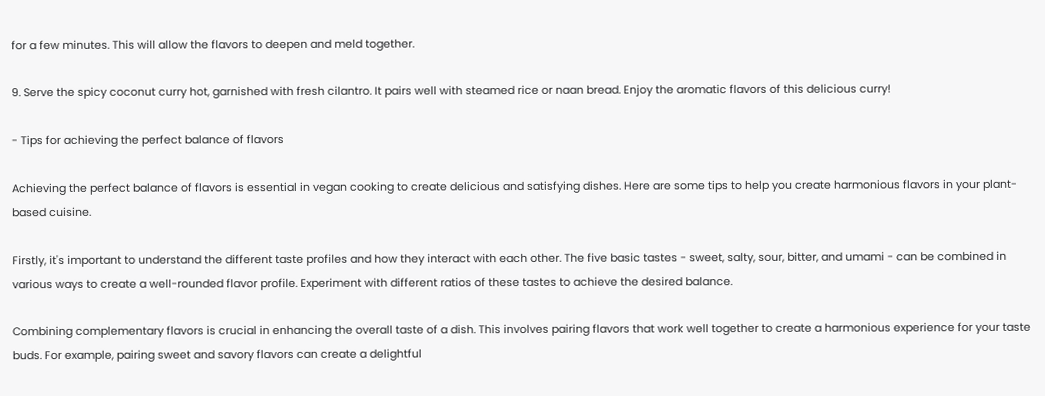for a few minutes. This will allow the flavors to deepen and meld together.

9. Serve the spicy coconut curry hot, garnished with fresh cilantro. It pairs well with steamed rice or naan bread. Enjoy the aromatic flavors of this delicious curry!

- Tips for achieving the perfect balance of flavors

Achieving the perfect balance of flavors is essential in vegan cooking to create delicious and satisfying dishes. Here are some tips to help you create harmonious flavors in your plant-based cuisine.

Firstly, it's important to understand the different taste profiles and how they interact with each other. The five basic tastes - sweet, salty, sour, bitter, and umami - can be combined in various ways to create a well-rounded flavor profile. Experiment with different ratios of these tastes to achieve the desired balance.

Combining complementary flavors is crucial in enhancing the overall taste of a dish. This involves pairing flavors that work well together to create a harmonious experience for your taste buds. For example, pairing sweet and savory flavors can create a delightful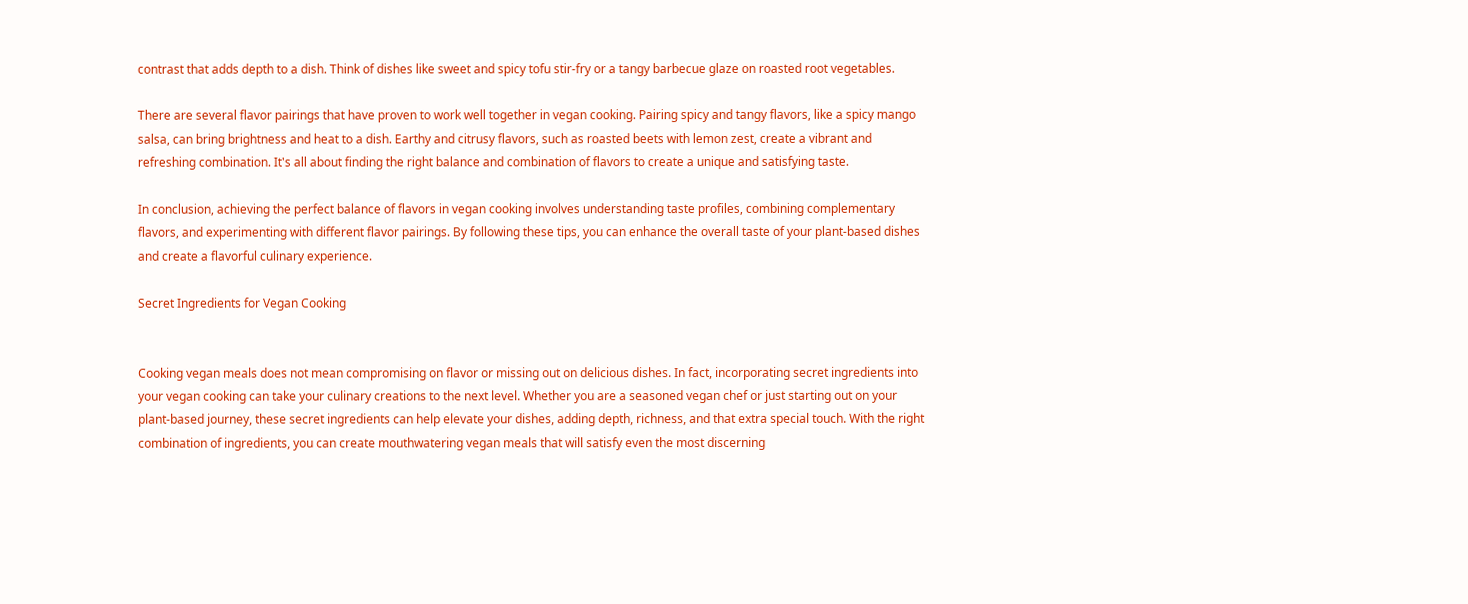contrast that adds depth to a dish. Think of dishes like sweet and spicy tofu stir-fry or a tangy barbecue glaze on roasted root vegetables.

There are several flavor pairings that have proven to work well together in vegan cooking. Pairing spicy and tangy flavors, like a spicy mango salsa, can bring brightness and heat to a dish. Earthy and citrusy flavors, such as roasted beets with lemon zest, create a vibrant and refreshing combination. It's all about finding the right balance and combination of flavors to create a unique and satisfying taste.

In conclusion, achieving the perfect balance of flavors in vegan cooking involves understanding taste profiles, combining complementary flavors, and experimenting with different flavor pairings. By following these tips, you can enhance the overall taste of your plant-based dishes and create a flavorful culinary experience.

Secret Ingredients for Vegan Cooking


Cooking vegan meals does not mean compromising on flavor or missing out on delicious dishes. In fact, incorporating secret ingredients into your vegan cooking can take your culinary creations to the next level. Whether you are a seasoned vegan chef or just starting out on your plant-based journey, these secret ingredients can help elevate your dishes, adding depth, richness, and that extra special touch. With the right combination of ingredients, you can create mouthwatering vegan meals that will satisfy even the most discerning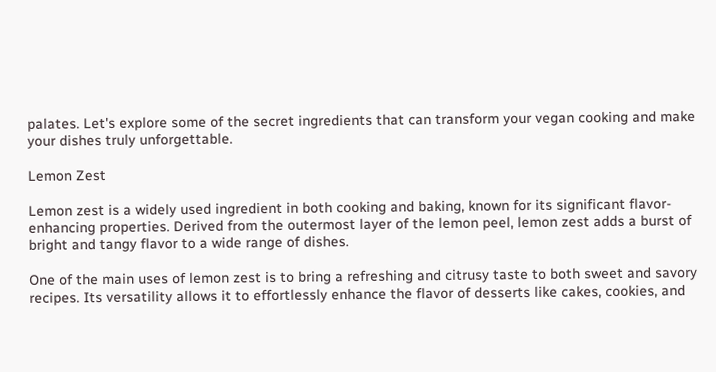palates. Let's explore some of the secret ingredients that can transform your vegan cooking and make your dishes truly unforgettable.

Lemon Zest

Lemon zest is a widely used ingredient in both cooking and baking, known for its significant flavor-enhancing properties. Derived from the outermost layer of the lemon peel, lemon zest adds a burst of bright and tangy flavor to a wide range of dishes.

One of the main uses of lemon zest is to bring a refreshing and citrusy taste to both sweet and savory recipes. Its versatility allows it to effortlessly enhance the flavor of desserts like cakes, cookies, and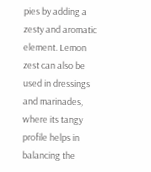pies by adding a zesty and aromatic element. Lemon zest can also be used in dressings and marinades, where its tangy profile helps in balancing the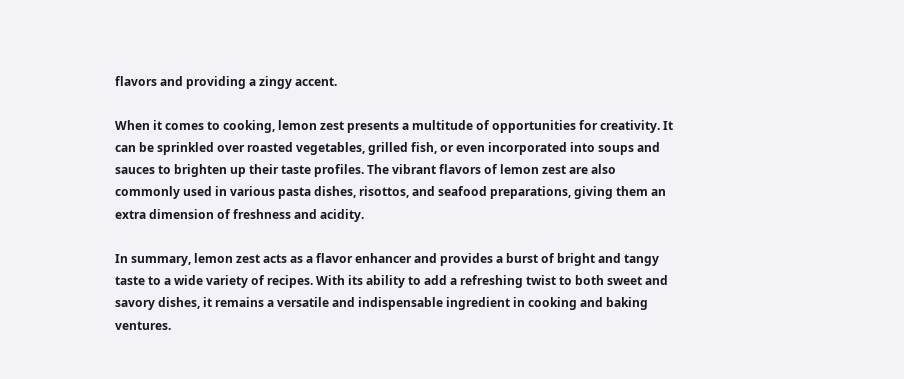flavors and providing a zingy accent.

When it comes to cooking, lemon zest presents a multitude of opportunities for creativity. It can be sprinkled over roasted vegetables, grilled fish, or even incorporated into soups and sauces to brighten up their taste profiles. The vibrant flavors of lemon zest are also commonly used in various pasta dishes, risottos, and seafood preparations, giving them an extra dimension of freshness and acidity.

In summary, lemon zest acts as a flavor enhancer and provides a burst of bright and tangy taste to a wide variety of recipes. With its ability to add a refreshing twist to both sweet and savory dishes, it remains a versatile and indispensable ingredient in cooking and baking ventures.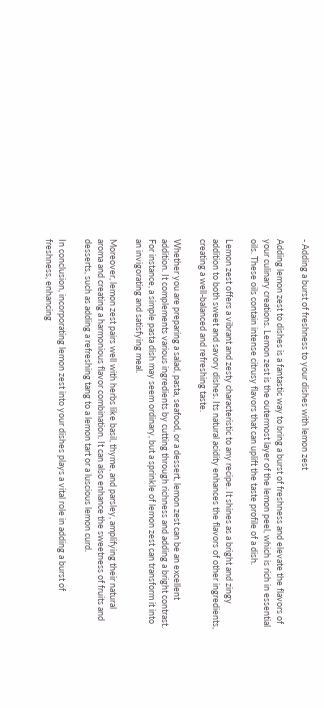- Adding a burst of freshness to your dishes with lemon zest

Adding lemon zest to dishes is a fantastic way to bring a burst of freshness and elevate the flavors of your culinary creations. Lemon zest is the outermost layer of the lemon peel, which is rich in essential oils. These oils contain intense citrusy flavors that can uplift the taste profile of a dish.

Lemon zest offers a vibrant and zesty characteristic to any recipe. It shines as a bright and zingy addition to both sweet and savory dishes. Its natural acidity enhances the flavors of other ingredients, creating a well-balanced and refreshing taste.

Whether you are preparing a salad, pasta, seafood, or a dessert, lemon zest can be an excellent addition. It complements various ingredients by cutting through richness and adding a bright contrast. For instance, a simple pasta dish may seem ordinary, but a sprinkle of lemon zest can transform it into an invigorating and satisfying meal.

Moreover, lemon zest pairs well with herbs like basil, thyme, and parsley, amplifying their natural aroma and creating a harmonious flavor combination. It can also enhance the sweetness of fruits and desserts, such as adding a refreshing tang to a lemon tart or a luscious lemon curd.

In conclusion, incorporating lemon zest into your dishes plays a vital role in adding a burst of freshness, enhancing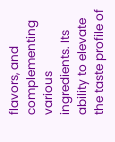flavors, and complementing various ingredients. Its ability to elevate the taste profile of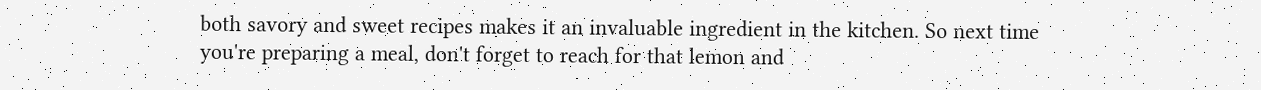both savory and sweet recipes makes it an invaluable ingredient in the kitchen. So next time you're preparing a meal, don't forget to reach for that lemon and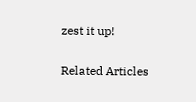zest it up!

Related Articles